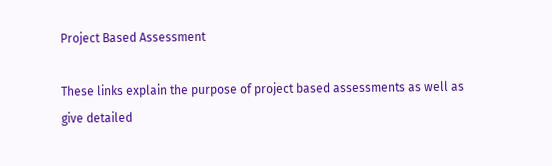Project Based Assessment

These links explain the purpose of project based assessments as well as give detailed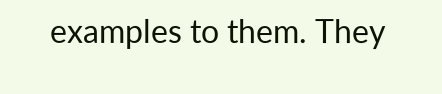examples to them. They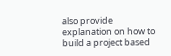also provide explanation on how to build a project based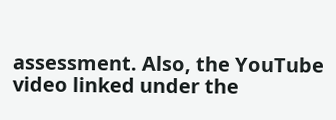assessment. Also, the YouTube video linked under the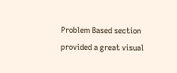Problem Based section provided a great visual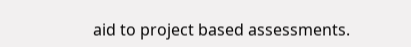aid to project based assessments.